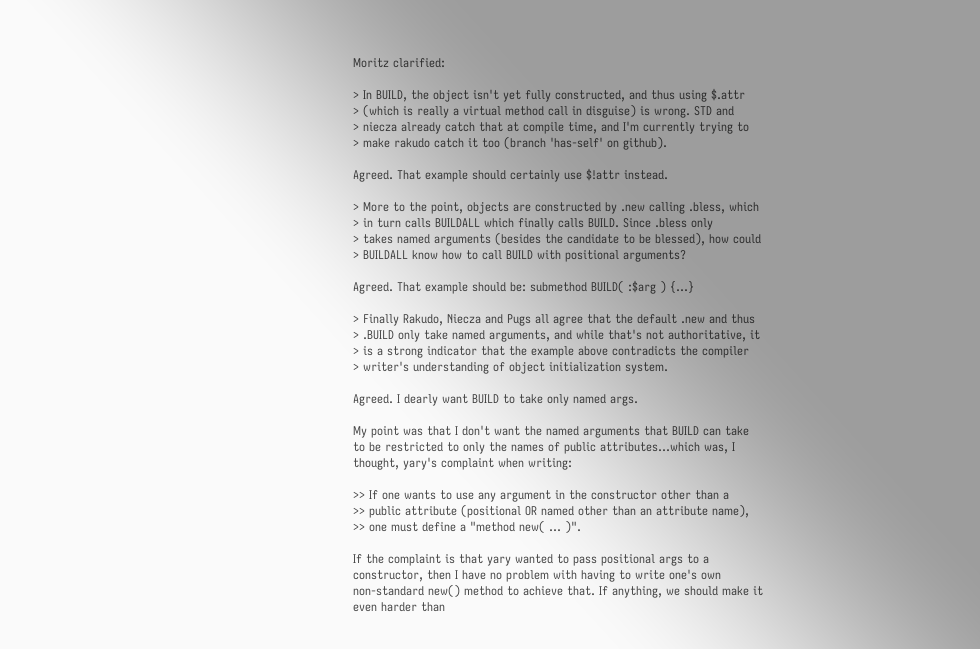Moritz clarified:

> In BUILD, the object isn't yet fully constructed, and thus using $.attr
> (which is really a virtual method call in disguise) is wrong. STD and
> niecza already catch that at compile time, and I'm currently trying to
> make rakudo catch it too (branch 'has-self' on github).

Agreed. That example should certainly use $!attr instead.

> More to the point, objects are constructed by .new calling .bless, which
> in turn calls BUILDALL which finally calls BUILD. Since .bless only
> takes named arguments (besides the candidate to be blessed), how could
> BUILDALL know how to call BUILD with positional arguments?

Agreed. That example should be: submethod BUILD( :$arg ) {...}

> Finally Rakudo, Niecza and Pugs all agree that the default .new and thus
> .BUILD only take named arguments, and while that's not authoritative, it
> is a strong indicator that the example above contradicts the compiler
> writer's understanding of object initialization system.

Agreed. I dearly want BUILD to take only named args.

My point was that I don't want the named arguments that BUILD can take
to be restricted to only the names of public attributes...which was, I
thought, yary's complaint when writing:

>> If one wants to use any argument in the constructor other than a
>> public attribute (positional OR named other than an attribute name),
>> one must define a "method new( ... )".

If the complaint is that yary wanted to pass positional args to a
constructor, then I have no problem with having to write one's own
non-standard new() method to achieve that. If anything, we should make it
even harder than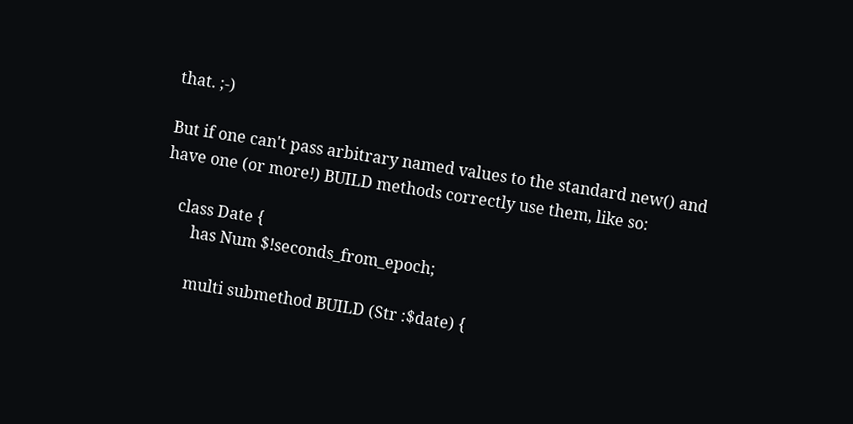that. ;-)

But if one can't pass arbitrary named values to the standard new() and
have one (or more!) BUILD methods correctly use them, like so:

    class Date {
        has Num $!seconds_from_epoch;

        multi submethod BUILD (Str :$date) {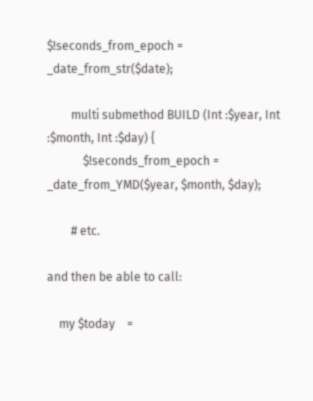$!seconds_from_epoch = _date_from_str($date);

        multi submethod BUILD (Int :$year, Int :$month, Int :$day) {
            $!seconds_from_epoch = _date_from_YMD($year, $month, $day);

        # etc.

and then be able to call:

    my $today    =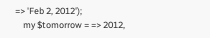=> 'Feb 2, 2012');
    my $tomorrow = => 2012,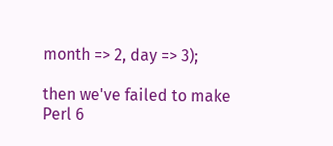month => 2, day => 3);

then we've failed to make Perl 6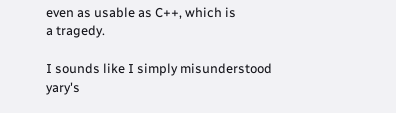even as usable as C++, which is
a tragedy.

I sounds like I simply misunderstood yary's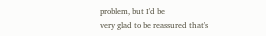problem, but I'd be
very glad to be reassured that's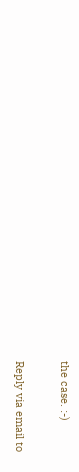the case. :-)


Reply via email to